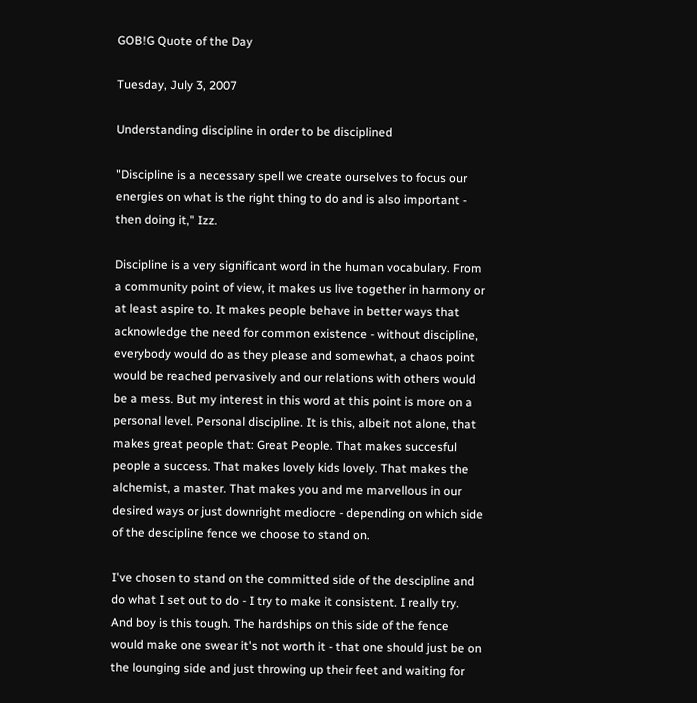GOB!G Quote of the Day

Tuesday, July 3, 2007

Understanding discipline in order to be disciplined

"Discipline is a necessary spell we create ourselves to focus our energies on what is the right thing to do and is also important - then doing it," Izz.

Discipline is a very significant word in the human vocabulary. From a community point of view, it makes us live together in harmony or at least aspire to. It makes people behave in better ways that acknowledge the need for common existence - without discipline, everybody would do as they please and somewhat, a chaos point would be reached pervasively and our relations with others would be a mess. But my interest in this word at this point is more on a personal level. Personal discipline. It is this, albeit not alone, that makes great people that: Great People. That makes succesful people a success. That makes lovely kids lovely. That makes the alchemist, a master. That makes you and me marvellous in our desired ways or just downright mediocre - depending on which side of the descipline fence we choose to stand on.

I've chosen to stand on the committed side of the descipline and do what I set out to do - I try to make it consistent. I really try. And boy is this tough. The hardships on this side of the fence would make one swear it's not worth it - that one should just be on the lounging side and just throwing up their feet and waiting for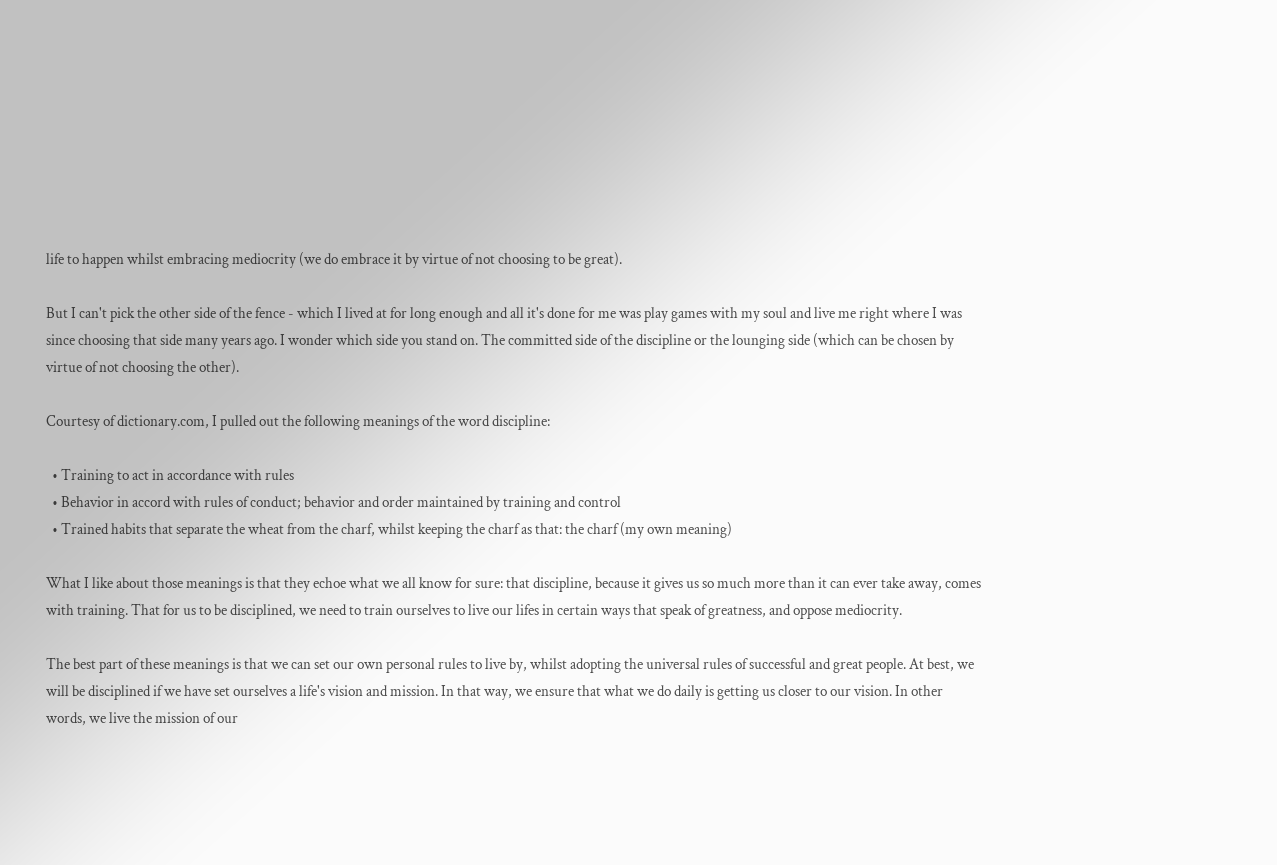life to happen whilst embracing mediocrity (we do embrace it by virtue of not choosing to be great).

But I can't pick the other side of the fence - which I lived at for long enough and all it's done for me was play games with my soul and live me right where I was since choosing that side many years ago. I wonder which side you stand on. The committed side of the discipline or the lounging side (which can be chosen by virtue of not choosing the other).

Courtesy of dictionary.com, I pulled out the following meanings of the word discipline:

  • Training to act in accordance with rules
  • Behavior in accord with rules of conduct; behavior and order maintained by training and control
  • Trained habits that separate the wheat from the charf, whilst keeping the charf as that: the charf (my own meaning)

What I like about those meanings is that they echoe what we all know for sure: that discipline, because it gives us so much more than it can ever take away, comes with training. That for us to be disciplined, we need to train ourselves to live our lifes in certain ways that speak of greatness, and oppose mediocrity.

The best part of these meanings is that we can set our own personal rules to live by, whilst adopting the universal rules of successful and great people. At best, we will be disciplined if we have set ourselves a life's vision and mission. In that way, we ensure that what we do daily is getting us closer to our vision. In other words, we live the mission of our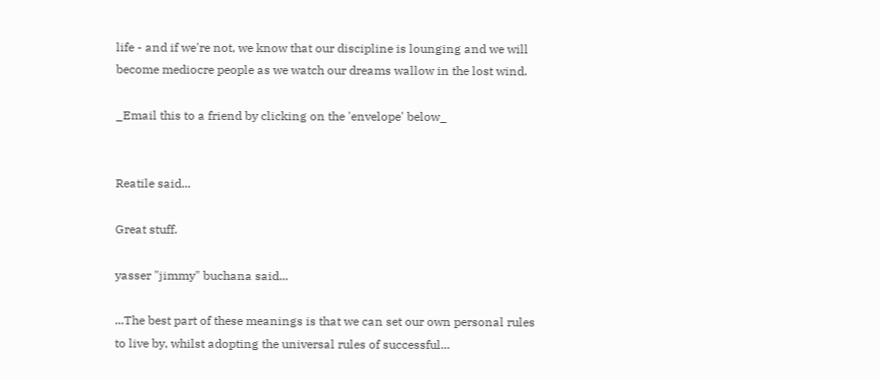life - and if we're not, we know that our discipline is lounging and we will become mediocre people as we watch our dreams wallow in the lost wind.

_Email this to a friend by clicking on the 'envelope' below_


Reatile said...

Great stuff.

yasser "jimmy" buchana said...

...The best part of these meanings is that we can set our own personal rules to live by, whilst adopting the universal rules of successful...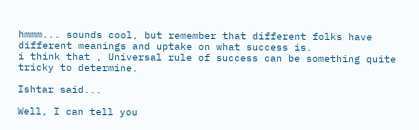hmmm... sounds cool, but remember that different folks have different meanings and uptake on what success is.
i think that , Universal rule of success can be something quite tricky to determine.

Ishtar said...

Well, I can tell you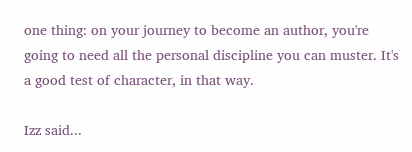one thing: on your journey to become an author, you're going to need all the personal discipline you can muster. It's a good test of character, in that way.

Izz said...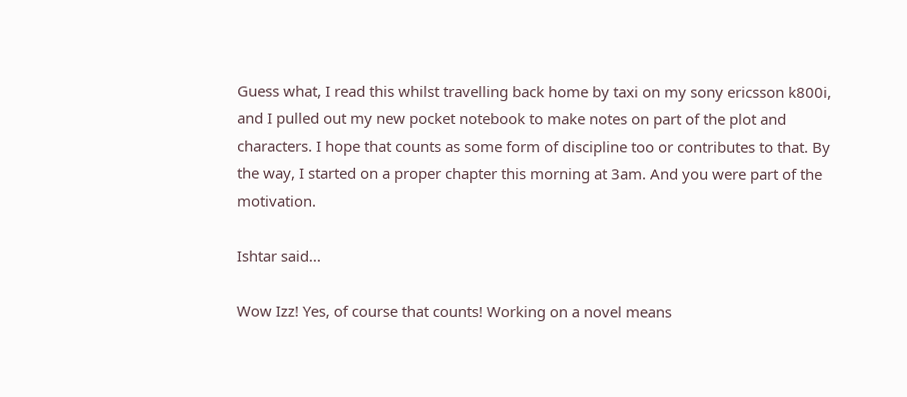Guess what, I read this whilst travelling back home by taxi on my sony ericsson k800i, and I pulled out my new pocket notebook to make notes on part of the plot and characters. I hope that counts as some form of discipline too or contributes to that. By the way, I started on a proper chapter this morning at 3am. And you were part of the motivation.

Ishtar said...

Wow Izz! Yes, of course that counts! Working on a novel means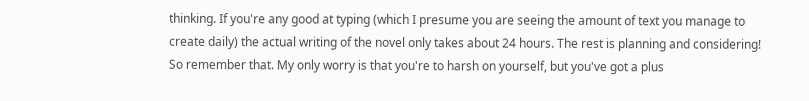thinking. If you're any good at typing (which I presume you are seeing the amount of text you manage to create daily) the actual writing of the novel only takes about 24 hours. The rest is planning and considering! So remember that. My only worry is that you're to harsh on yourself, but you've got a plus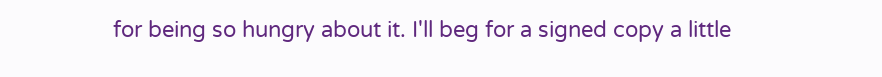for being so hungry about it. I'll beg for a signed copy a little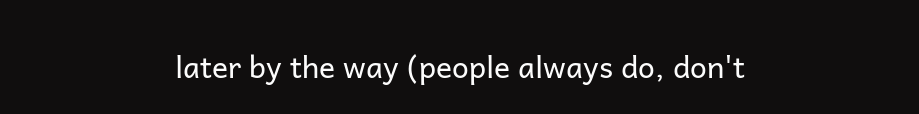later by the way (people always do, don't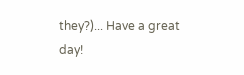they?)... Have a great day!